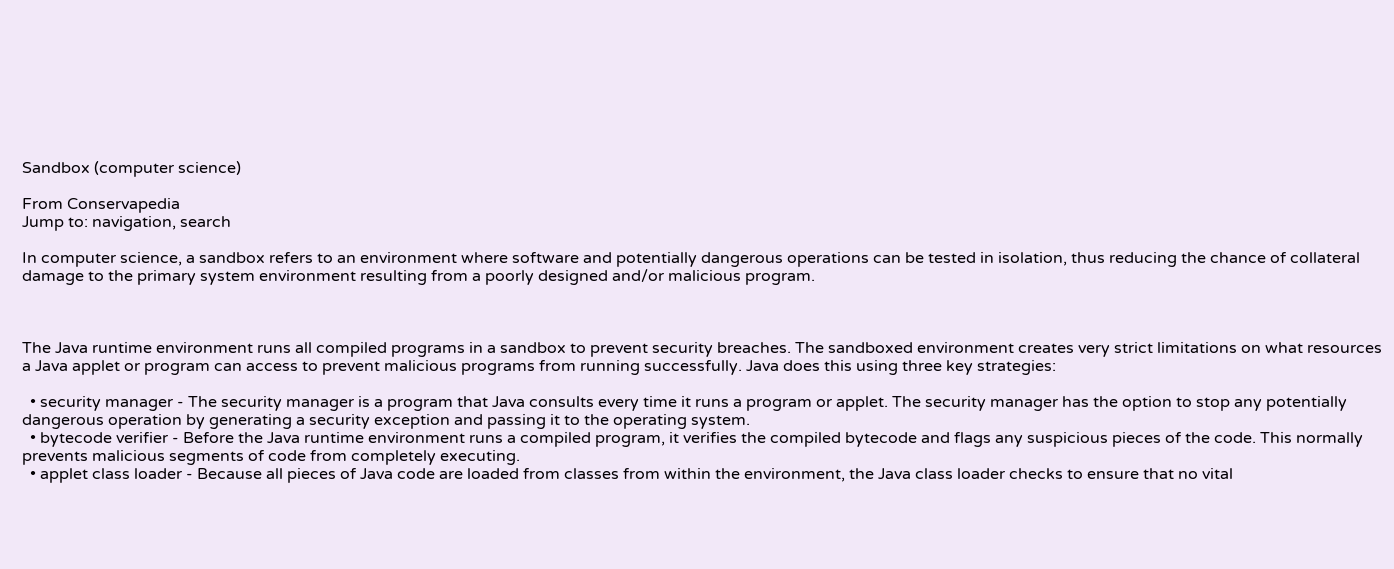Sandbox (computer science)

From Conservapedia
Jump to: navigation, search

In computer science, a sandbox refers to an environment where software and potentially dangerous operations can be tested in isolation, thus reducing the chance of collateral damage to the primary system environment resulting from a poorly designed and/or malicious program.



The Java runtime environment runs all compiled programs in a sandbox to prevent security breaches. The sandboxed environment creates very strict limitations on what resources a Java applet or program can access to prevent malicious programs from running successfully. Java does this using three key strategies:

  • security manager - The security manager is a program that Java consults every time it runs a program or applet. The security manager has the option to stop any potentially dangerous operation by generating a security exception and passing it to the operating system.
  • bytecode verifier - Before the Java runtime environment runs a compiled program, it verifies the compiled bytecode and flags any suspicious pieces of the code. This normally prevents malicious segments of code from completely executing.
  • applet class loader - Because all pieces of Java code are loaded from classes from within the environment, the Java class loader checks to ensure that no vital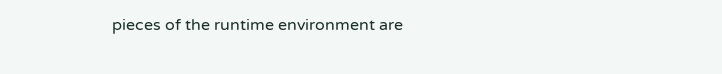pieces of the runtime environment are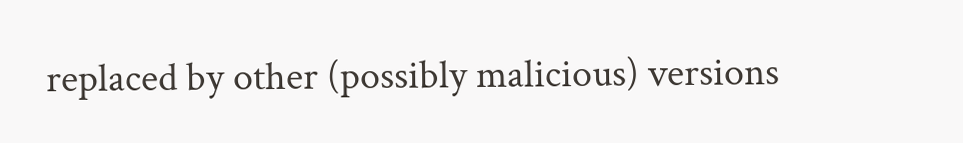replaced by other (possibly malicious) versions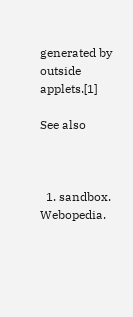generated by outside applets.[1]

See also



  1. sandbox. Webopedia.